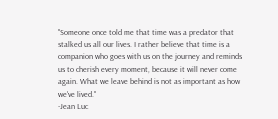"Someone once told me that time was a predator that stalked us all our lives. I rather believe that time is a companion who goes with us on the journey and reminds us to cherish every moment, because it will never come again. What we leave behind is not as important as how we've lived."
-Jean Luc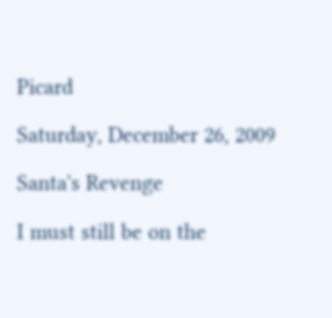Picard

Saturday, December 26, 2009

Santa's Revenge

I must still be on the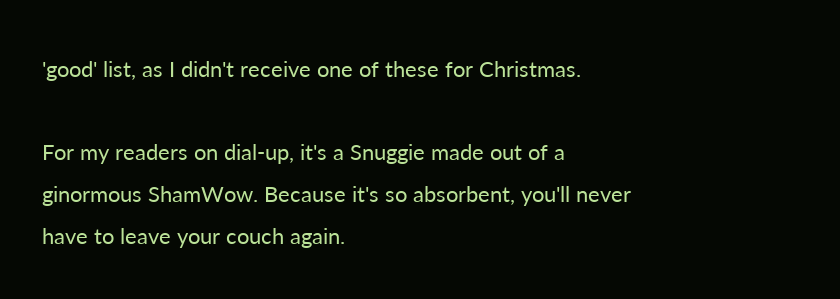'good' list, as I didn't receive one of these for Christmas.

For my readers on dial-up, it's a Snuggie made out of a ginormous ShamWow. Because it's so absorbent, you'll never have to leave your couch again.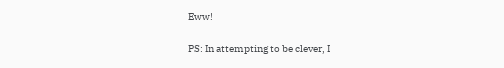Eww!

PS: In attempting to be clever, I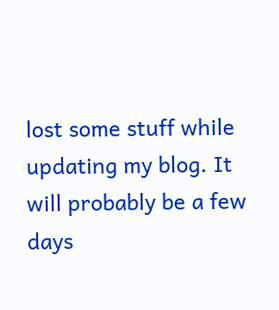lost some stuff while updating my blog. It will probably be a few days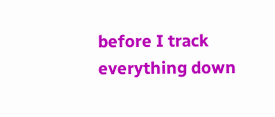before I track everything down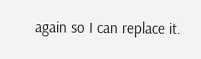again so I can replace it.